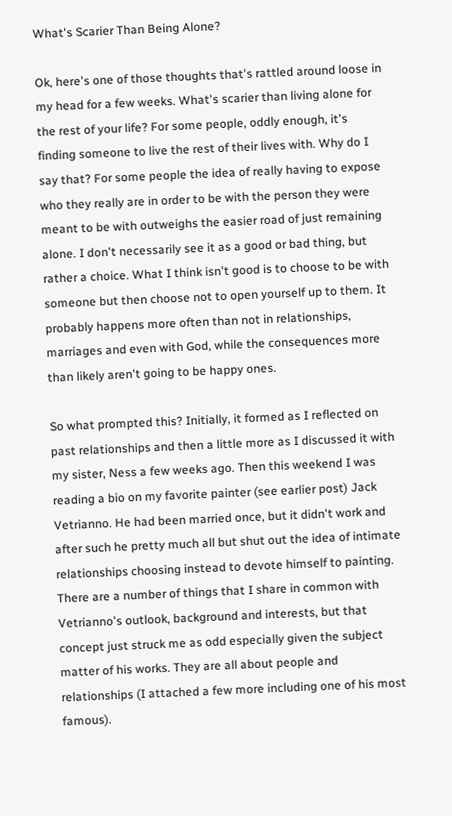What's Scarier Than Being Alone?

Ok, here's one of those thoughts that's rattled around loose in my head for a few weeks. What's scarier than living alone for the rest of your life? For some people, oddly enough, it's finding someone to live the rest of their lives with. Why do I say that? For some people the idea of really having to expose who they really are in order to be with the person they were meant to be with outweighs the easier road of just remaining alone. I don't necessarily see it as a good or bad thing, but rather a choice. What I think isn't good is to choose to be with someone but then choose not to open yourself up to them. It probably happens more often than not in relationships, marriages and even with God, while the consequences more than likely aren't going to be happy ones.

So what prompted this? Initially, it formed as I reflected on past relationships and then a little more as I discussed it with my sister, Ness a few weeks ago. Then this weekend I was reading a bio on my favorite painter (see earlier post) Jack Vetrianno. He had been married once, but it didn't work and after such he pretty much all but shut out the idea of intimate relationships choosing instead to devote himself to painting. There are a number of things that I share in common with Vetrianno's outlook, background and interests, but that concept just struck me as odd especially given the subject matter of his works. They are all about people and relationships (I attached a few more including one of his most famous).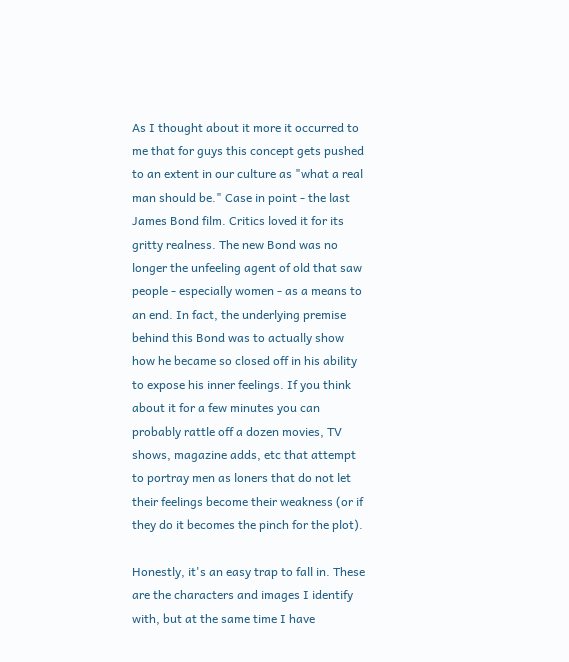As I thought about it more it occurred to me that for guys this concept gets pushed to an extent in our culture as "what a real man should be." Case in point - the last James Bond film. Critics loved it for its gritty realness. The new Bond was no longer the unfeeling agent of old that saw people - especially women - as a means to an end. In fact, the underlying premise behind this Bond was to actually show how he became so closed off in his ability to expose his inner feelings. If you think about it for a few minutes you can probably rattle off a dozen movies, TV shows, magazine adds, etc that attempt to portray men as loners that do not let their feelings become their weakness (or if they do it becomes the pinch for the plot).

Honestly, it's an easy trap to fall in. These are the characters and images I identify with, but at the same time I have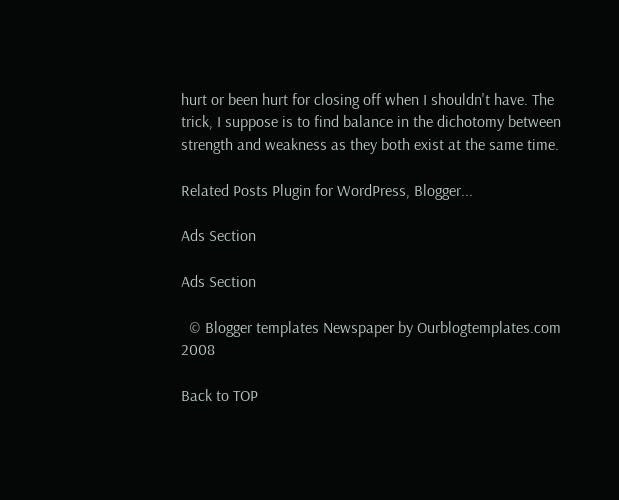hurt or been hurt for closing off when I shouldn't have. The trick, I suppose is to find balance in the dichotomy between strength and weakness as they both exist at the same time.

Related Posts Plugin for WordPress, Blogger...

Ads Section

Ads Section

  © Blogger templates Newspaper by Ourblogtemplates.com 2008

Back to TOP